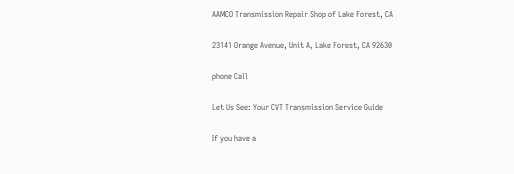AAMCO Transmission Repair Shop of Lake Forest, CA

23141 Orange Avenue, Unit A, Lake Forest, CA 92630

phone Call

Let Us See: Your CVT Transmission Service Guide

If you have a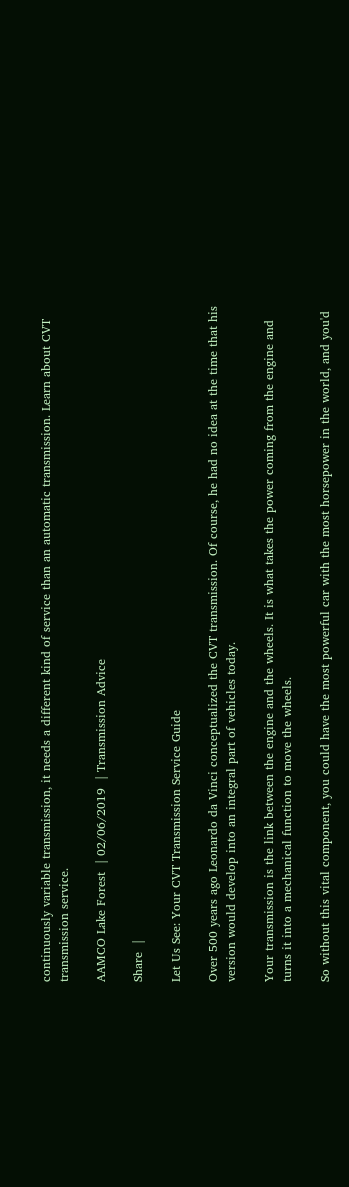continuously variable transmission, it needs a different kind of service than an automatic transmission. Learn about CVT transmission service.

AAMCO Lake Forest  | 02/06/2019  | Transmission Advice

Share  |

Let Us See: Your CVT Transmission Service Guide

Over 500 years ago Leonardo da Vinci conceptualized the CVT transmission. Of course, he had no idea at the time that his version would develop into an integral part of vehicles today.

Your transmission is the link between the engine and the wheels. It is what takes the power coming from the engine and turns it into a mechanical function to move the wheels.

So without this vital component, you could have the most powerful car with the most horsepower in the world, and you'd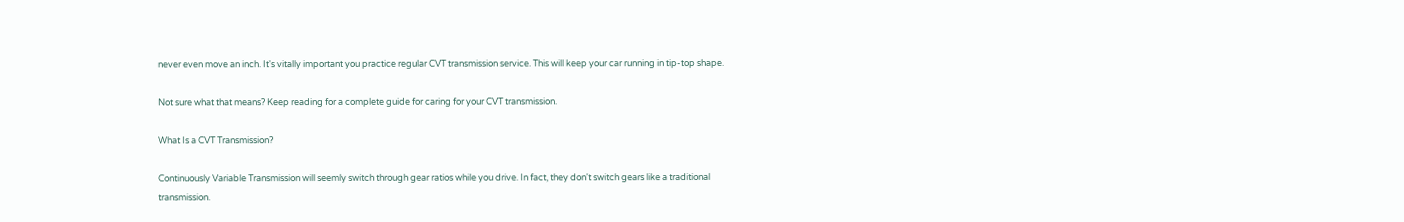never even move an inch. It's vitally important you practice regular CVT transmission service. This will keep your car running in tip-top shape.

Not sure what that means? Keep reading for a complete guide for caring for your CVT transmission.

What Is a CVT Transmission?

Continuously Variable Transmission will seemly switch through gear ratios while you drive. In fact, they don't switch gears like a traditional transmission.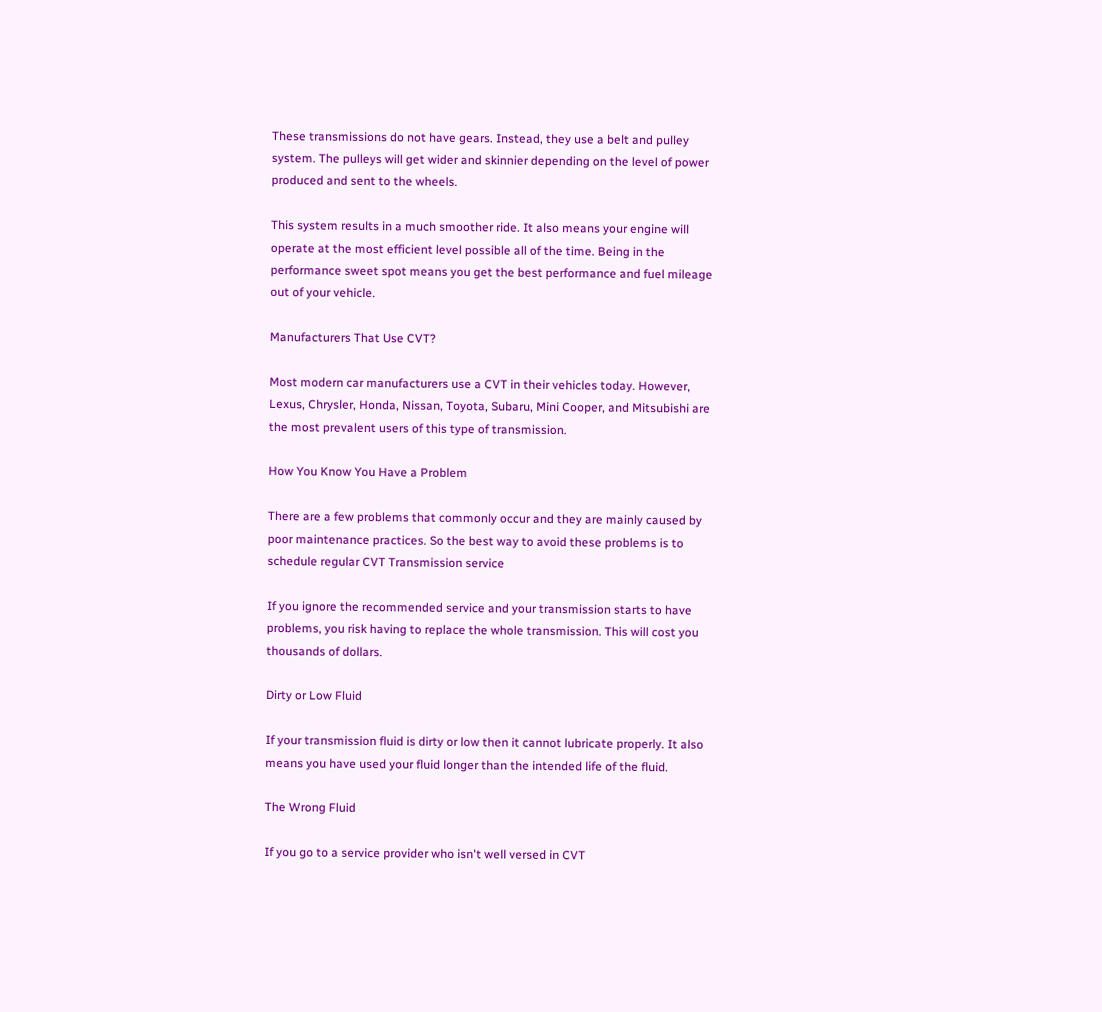These transmissions do not have gears. Instead, they use a belt and pulley system. The pulleys will get wider and skinnier depending on the level of power produced and sent to the wheels.

This system results in a much smoother ride. It also means your engine will operate at the most efficient level possible all of the time. Being in the performance sweet spot means you get the best performance and fuel mileage out of your vehicle.

Manufacturers That Use CVT?

Most modern car manufacturers use a CVT in their vehicles today. However, Lexus, Chrysler, Honda, Nissan, Toyota, Subaru, Mini Cooper, and Mitsubishi are the most prevalent users of this type of transmission.

How You Know You Have a Problem

There are a few problems that commonly occur and they are mainly caused by poor maintenance practices. So the best way to avoid these problems is to schedule regular CVT Transmission service

If you ignore the recommended service and your transmission starts to have problems, you risk having to replace the whole transmission. This will cost you thousands of dollars.

Dirty or Low Fluid

If your transmission fluid is dirty or low then it cannot lubricate properly. It also means you have used your fluid longer than the intended life of the fluid.

The Wrong Fluid

If you go to a service provider who isn't well versed in CVT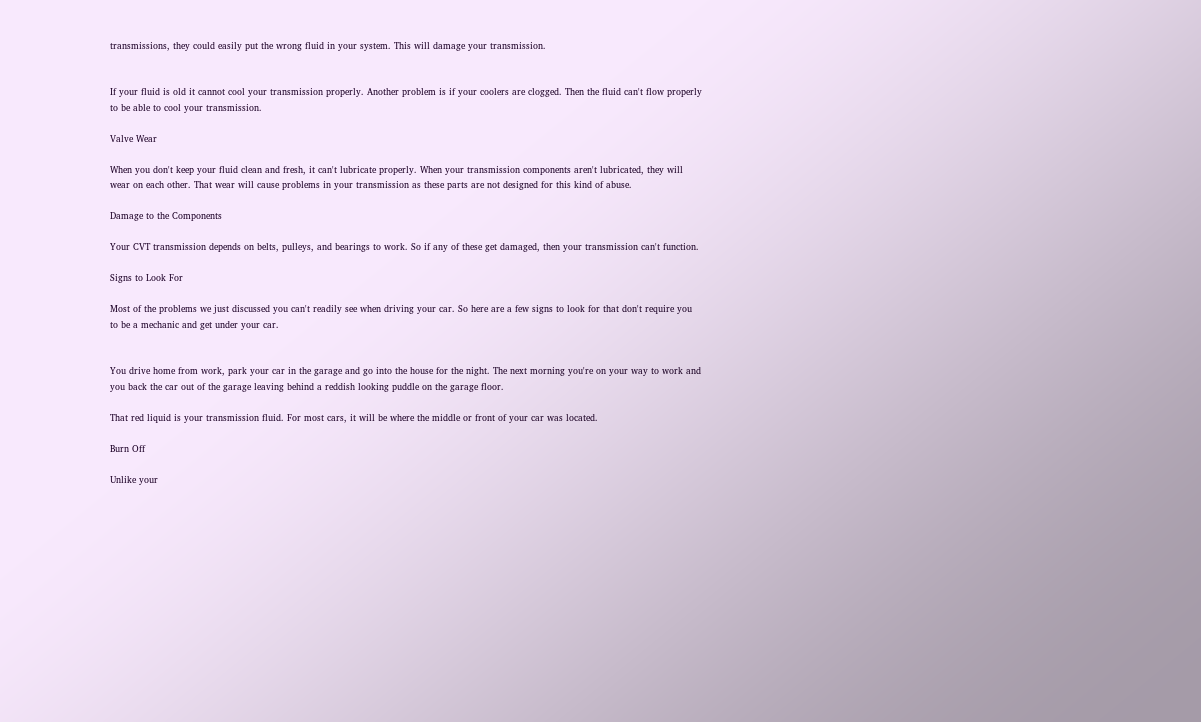transmissions, they could easily put the wrong fluid in your system. This will damage your transmission.


If your fluid is old it cannot cool your transmission properly. Another problem is if your coolers are clogged. Then the fluid can't flow properly to be able to cool your transmission.

Valve Wear

When you don't keep your fluid clean and fresh, it can't lubricate properly. When your transmission components aren't lubricated, they will wear on each other. That wear will cause problems in your transmission as these parts are not designed for this kind of abuse.

Damage to the Components

Your CVT transmission depends on belts, pulleys, and bearings to work. So if any of these get damaged, then your transmission can't function.

Signs to Look For

Most of the problems we just discussed you can't readily see when driving your car. So here are a few signs to look for that don't require you to be a mechanic and get under your car.


You drive home from work, park your car in the garage and go into the house for the night. The next morning you're on your way to work and you back the car out of the garage leaving behind a reddish looking puddle on the garage floor.

That red liquid is your transmission fluid. For most cars, it will be where the middle or front of your car was located.

Burn Off

Unlike your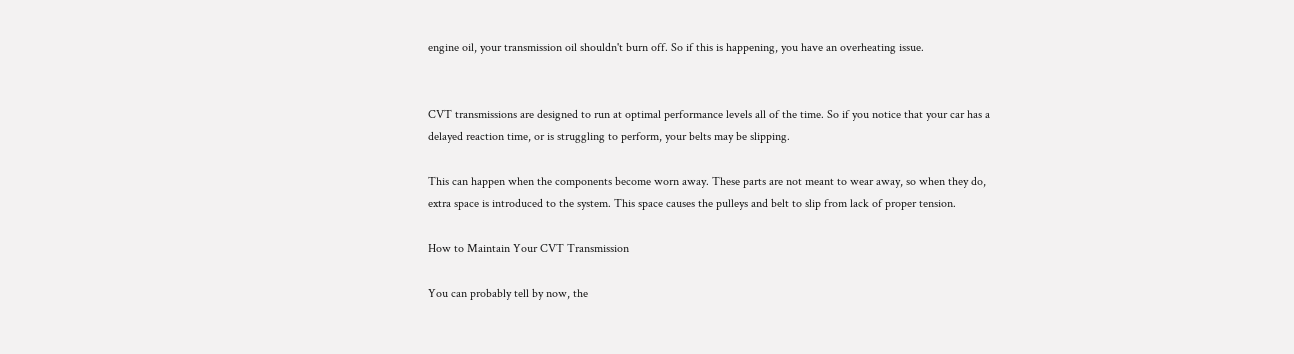engine oil, your transmission oil shouldn't burn off. So if this is happening, you have an overheating issue.


CVT transmissions are designed to run at optimal performance levels all of the time. So if you notice that your car has a delayed reaction time, or is struggling to perform, your belts may be slipping.

This can happen when the components become worn away. These parts are not meant to wear away, so when they do, extra space is introduced to the system. This space causes the pulleys and belt to slip from lack of proper tension.

How to Maintain Your CVT Transmission

You can probably tell by now, the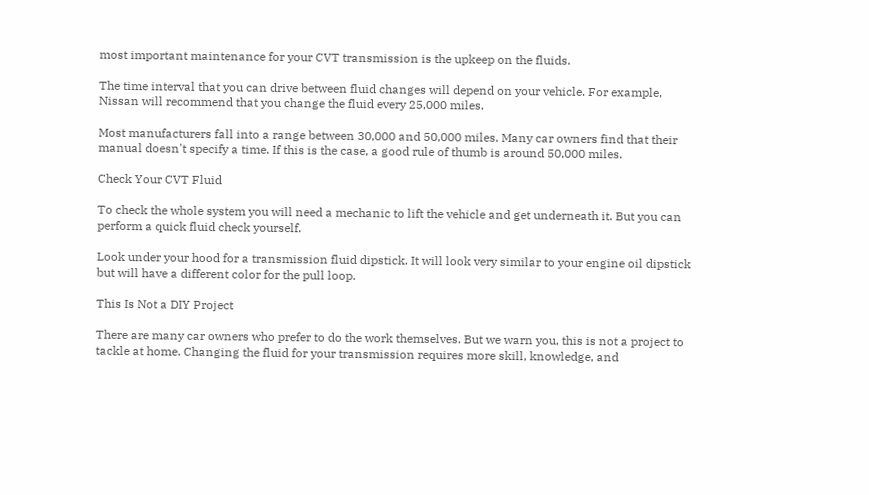most important maintenance for your CVT transmission is the upkeep on the fluids.

The time interval that you can drive between fluid changes will depend on your vehicle. For example, Nissan will recommend that you change the fluid every 25,000 miles.

Most manufacturers fall into a range between 30,000 and 50,000 miles. Many car owners find that their manual doesn't specify a time. If this is the case, a good rule of thumb is around 50,000 miles.

Check Your CVT Fluid

To check the whole system you will need a mechanic to lift the vehicle and get underneath it. But you can perform a quick fluid check yourself.

Look under your hood for a transmission fluid dipstick. It will look very similar to your engine oil dipstick but will have a different color for the pull loop.

This Is Not a DIY Project

There are many car owners who prefer to do the work themselves. But we warn you, this is not a project to tackle at home. Changing the fluid for your transmission requires more skill, knowledge, and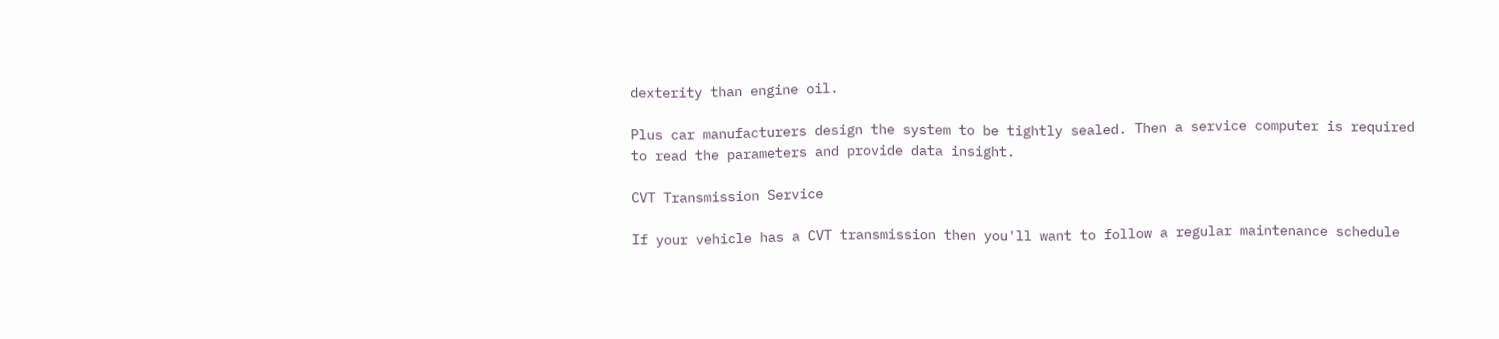dexterity than engine oil.

Plus car manufacturers design the system to be tightly sealed. Then a service computer is required to read the parameters and provide data insight.

CVT Transmission Service

If your vehicle has a CVT transmission then you'll want to follow a regular maintenance schedule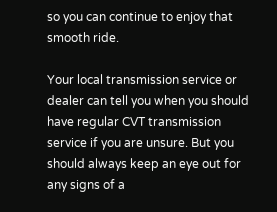so you can continue to enjoy that smooth ride.

Your local transmission service or dealer can tell you when you should have regular CVT transmission service if you are unsure. But you should always keep an eye out for any signs of a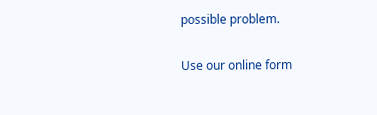possible problem.

Use our online form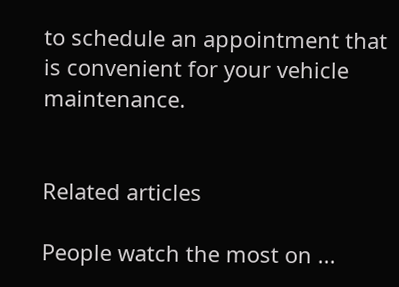to schedule an appointment that is convenient for your vehicle maintenance.


Related articles

People watch the most on ...